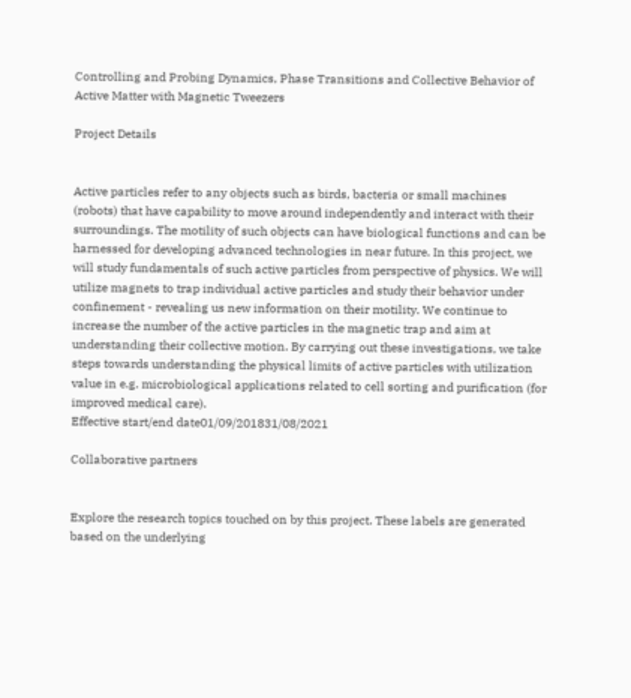Controlling and Probing Dynamics, Phase Transitions and Collective Behavior of Active Matter with Magnetic Tweezers

Project Details


Active particles refer to any objects such as birds, bacteria or small machines (robots) that have capability to move around independently and interact with their surroundings. The motility of such objects can have biological functions and can be harnessed for developing advanced technologies in near future. In this project, we will study fundamentals of such active particles from perspective of physics. We will utilize magnets to trap individual active particles and study their behavior under confinement - revealing us new information on their motility. We continue to increase the number of the active particles in the magnetic trap and aim at understanding their collective motion. By carrying out these investigations, we take steps towards understanding the physical limits of active particles with utilization value in e.g. microbiological applications related to cell sorting and purification (for improved medical care).
Effective start/end date01/09/201831/08/2021

Collaborative partners


Explore the research topics touched on by this project. These labels are generated based on the underlying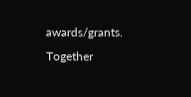awards/grants. Together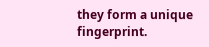they form a unique fingerprint.